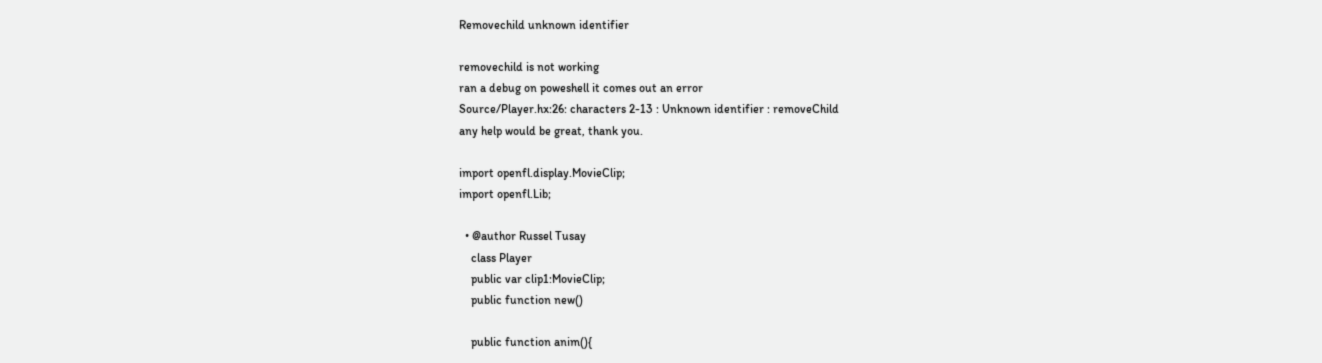Removechild unknown identifier

removechild is not working
ran a debug on poweshell it comes out an error
Source/Player.hx:26: characters 2-13 : Unknown identifier : removeChild
any help would be great, thank you.

import openfl.display.MovieClip;
import openfl.Lib;

  • @author Russel Tusay
    class Player
    public var clip1:MovieClip;
    public function new()

    public function anim(){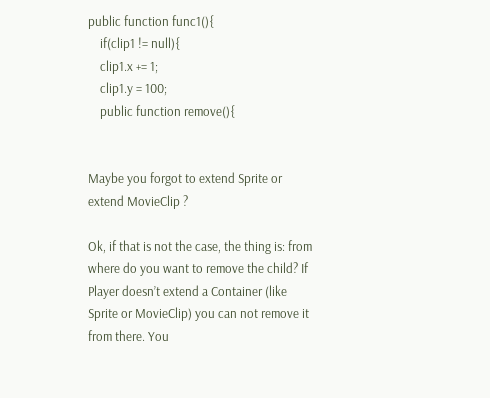public function func1(){
    if(clip1 != null){
    clip1.x += 1;
    clip1.y = 100;
    public function remove(){


Maybe you forgot to extend Sprite or extend MovieClip ?

Ok, if that is not the case, the thing is: from where do you want to remove the child? If Player doesn’t extend a Container (like Sprite or MovieClip) you can not remove it from there. You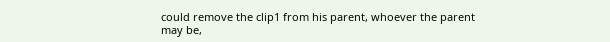could remove the clip1 from his parent, whoever the parent may be,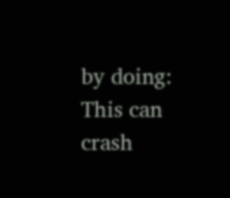by doing:
This can crash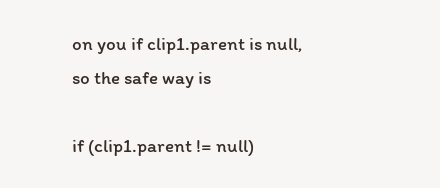on you if clip1.parent is null, so the safe way is

if (clip1.parent != null)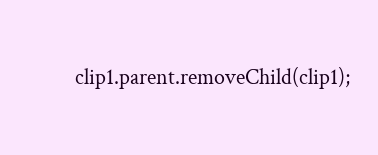clip1.parent.removeChild(clip1);